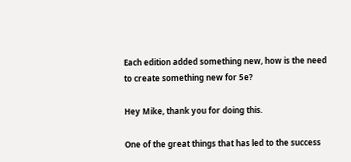Each edition added something new, how is the need to create something new for 5e?

Hey Mike, thank you for doing this.

One of the great things that has led to the success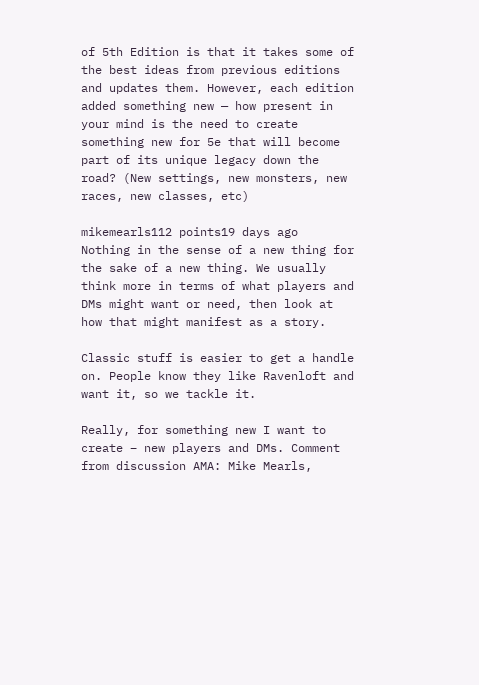of 5th Edition is that it takes some of the best ideas from previous editions and updates them. However, each edition added something new — how present in your mind is the need to create something new for 5e that will become part of its unique legacy down the road? (New settings, new monsters, new races, new classes, etc)

mikemearls112 points19 days ago
Nothing in the sense of a new thing for the sake of a new thing. We usually think more in terms of what players and DMs might want or need, then look at how that might manifest as a story.

Classic stuff is easier to get a handle on. People know they like Ravenloft and want it, so we tackle it.

Really, for something new I want to create – new players and DMs. Comment from discussion AMA: Mike Mearls,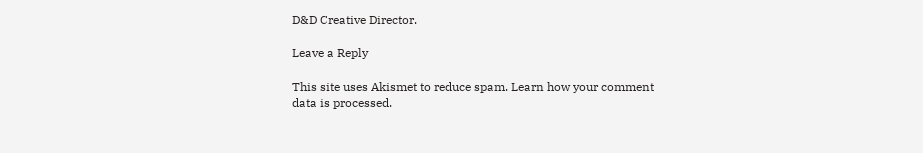D&D Creative Director.

Leave a Reply

This site uses Akismet to reduce spam. Learn how your comment data is processed.